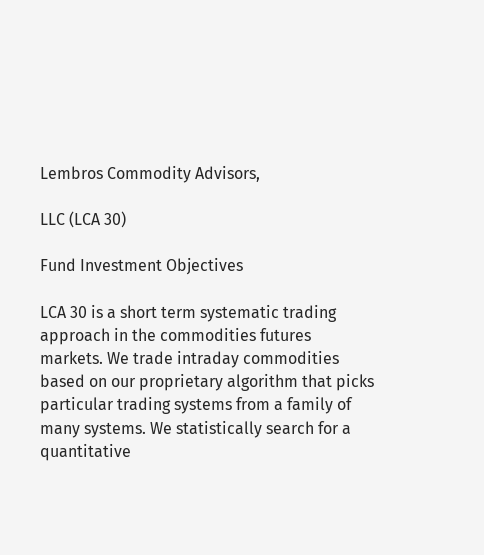Lembros Commodity Advisors,

LLC (LCA 30)

Fund Investment Objectives

LCA 30 is a short term systematic trading approach in the commodities futures markets. We trade intraday commodities based on our proprietary algorithm that picks particular trading systems from a family of many systems. We statistically search for a quantitative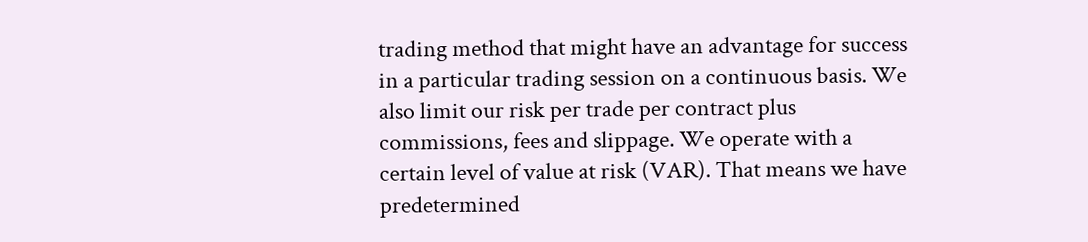trading method that might have an advantage for success in a particular trading session on a continuous basis. We also limit our risk per trade per contract plus commissions, fees and slippage. We operate with a certain level of value at risk (VAR). That means we have predetermined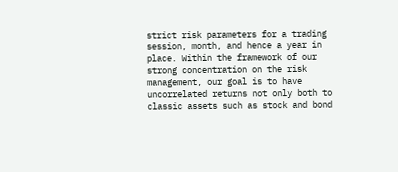strict risk parameters for a trading session, month, and hence a year in place. Within the framework of our strong concentration on the risk management, our goal is to have uncorrelated returns not only both to classic assets such as stock and bond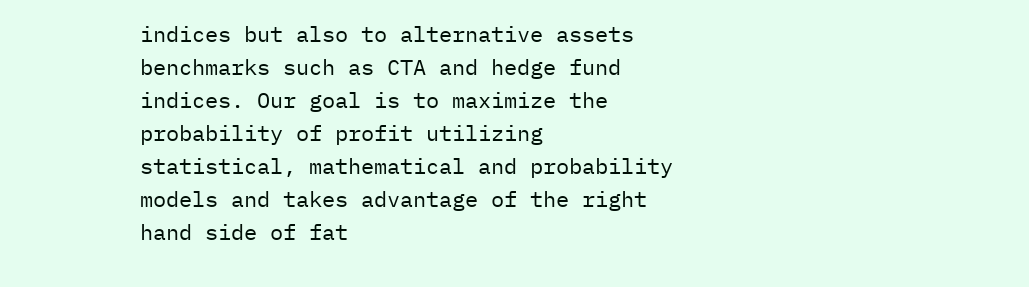indices but also to alternative assets benchmarks such as CTA and hedge fund indices. Our goal is to maximize the probability of profit utilizing statistical, mathematical and probability models and takes advantage of the right hand side of fat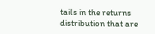tails in the returns distribution that are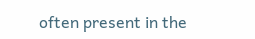often present in the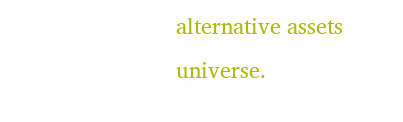alternative assets universe.